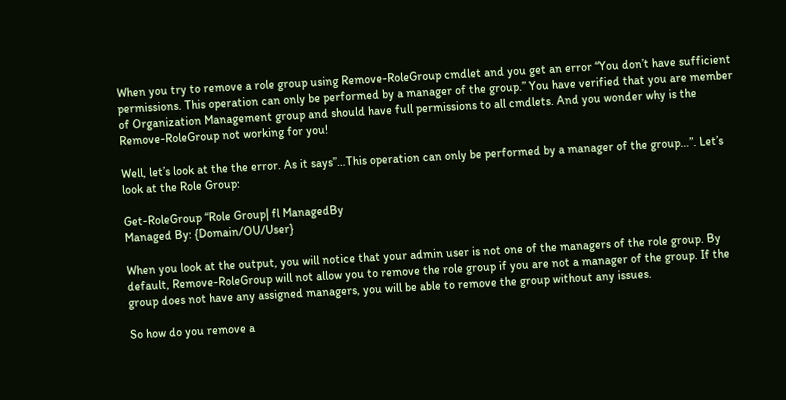When you try to remove a role group using Remove-RoleGroup cmdlet and you get an error “You don’t have sufficient permissions. This operation can only be performed by a manager of the group.” You have verified that you are member of Organization Management group and should have full permissions to all cmdlets. And you wonder why is the Remove-RoleGroup not working for you!

Well, let’s look at the the error. As it says”…This operation can only be performed by a manager of the group…”. Let’s look at the Role Group:

Get-RoleGroup “Role Group| fl ManagedBy
Managed By: {Domain/OU/User}

When you look at the output, you will notice that your admin user is not one of the managers of the role group. By default, Remove-RoleGroup will not allow you to remove the role group if you are not a manager of the group. If the group does not have any assigned managers, you will be able to remove the group without any issues.

So how do you remove a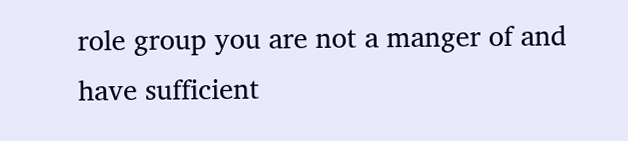role group you are not a manger of and have sufficient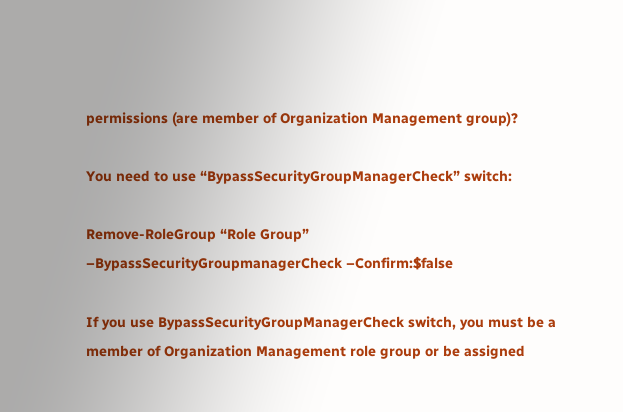permissions (are member of Organization Management group)?

You need to use “BypassSecurityGroupManagerCheck” switch:

Remove-RoleGroup “Role Group” –BypassSecurityGroupmanagerCheck –Confirm:$false

If you use BypassSecurityGroupManagerCheck switch, you must be a member of Organization Management role group or be assigned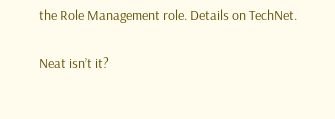the Role Management role. Details on TechNet.

Neat isn’t it?